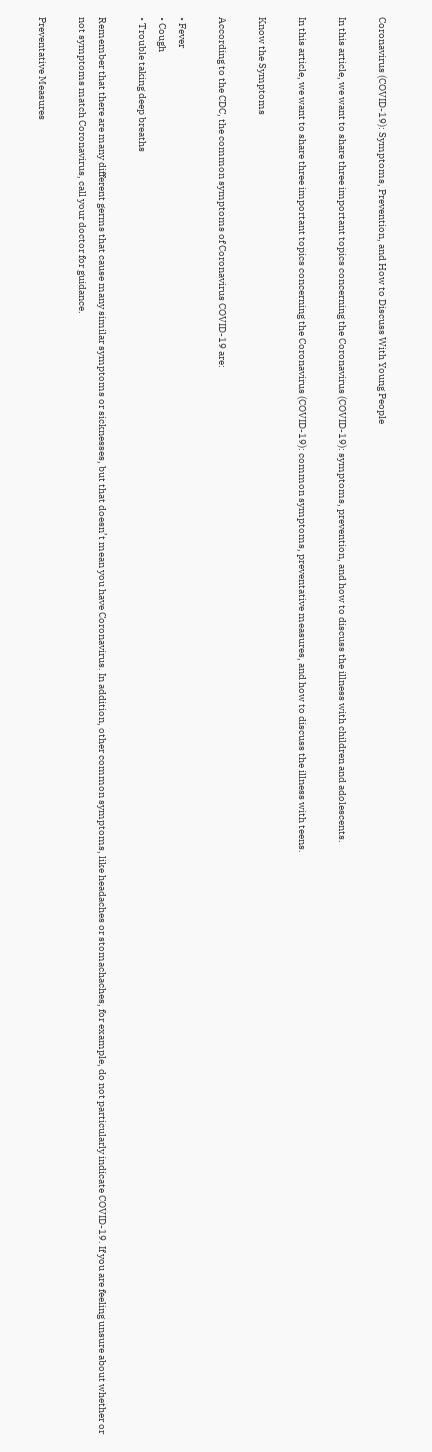Coronavirus (COVID-19): Symptoms, Prevention, and How to Discuss With Young People

In this article, we want to share three important topics concerning the Coronavirus (COVID-19): symptoms, prevention, and how to discuss the illness with children and adolescents.

In this article, we want to share three important topics concerning the Coronavirus (COVID-19): common symptoms, preventative measures, and how to discuss the illness with teens.

Know the Symptoms

According to the CDC, the common symptoms of Coronavirus COVID-19 are:

• Fever
• Cough
• Trouble taking deep breaths

Remember that there are many different germs that cause many similar symptoms or sicknesses, but that doesn’t mean you have Coronavirus. In addition, other common symptoms, like headaches or stomachaches, for example, do not particularly indicate COVID-19. If you are feeling unsure about whether or not symptoms match Coronavirus, call your doctor for guidance.

Preventative Measures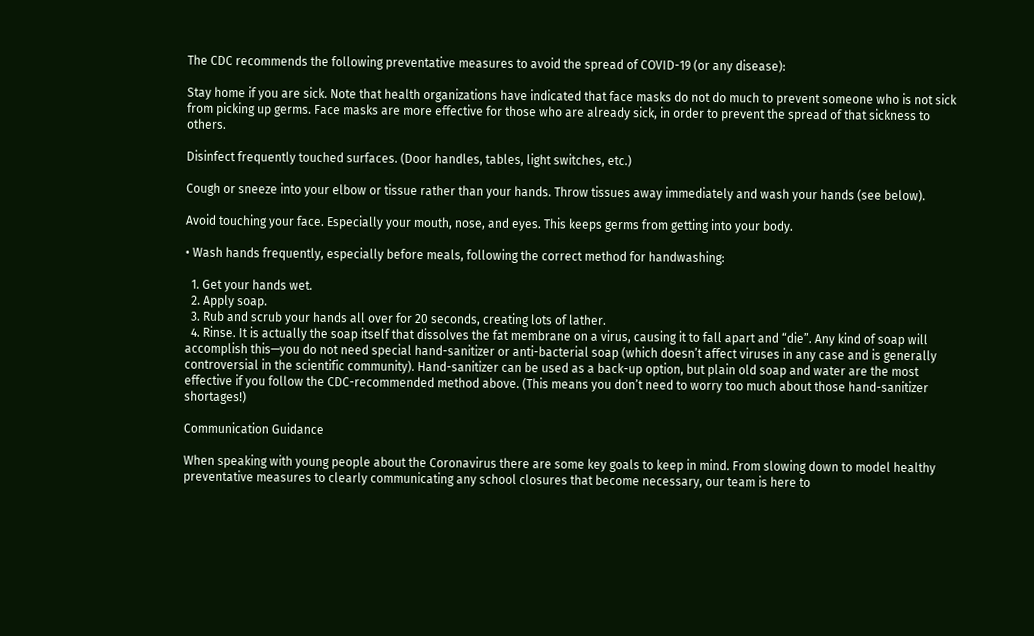The CDC recommends the following preventative measures to avoid the spread of COVID-19 (or any disease):

Stay home if you are sick. Note that health organizations have indicated that face masks do not do much to prevent someone who is not sick from picking up germs. Face masks are more effective for those who are already sick, in order to prevent the spread of that sickness to others.

Disinfect frequently touched surfaces. (Door handles, tables, light switches, etc.)

Cough or sneeze into your elbow or tissue rather than your hands. Throw tissues away immediately and wash your hands (see below).

Avoid touching your face. Especially your mouth, nose, and eyes. This keeps germs from getting into your body.

• Wash hands frequently, especially before meals, following the correct method for handwashing:

  1. Get your hands wet.
  2. Apply soap.
  3. Rub and scrub your hands all over for 20 seconds, creating lots of lather.
  4. Rinse. It is actually the soap itself that dissolves the fat membrane on a virus, causing it to fall apart and “die”. Any kind of soap will accomplish this—you do not need special hand-sanitizer or anti-bacterial soap (which doesn’t affect viruses in any case and is generally controversial in the scientific community). Hand-sanitizer can be used as a back-up option, but plain old soap and water are the most effective if you follow the CDC-recommended method above. (This means you don’t need to worry too much about those hand-sanitizer shortages!)

Communication Guidance

When speaking with young people about the Coronavirus there are some key goals to keep in mind. From slowing down to model healthy preventative measures to clearly communicating any school closures that become necessary, our team is here to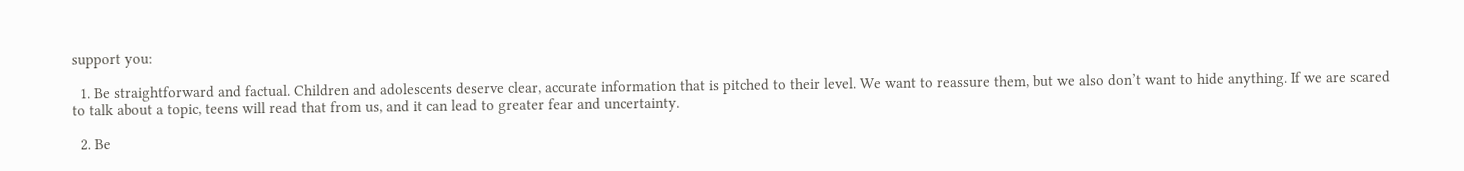support you:

  1. Be straightforward and factual. Children and adolescents deserve clear, accurate information that is pitched to their level. We want to reassure them, but we also don’t want to hide anything. If we are scared to talk about a topic, teens will read that from us, and it can lead to greater fear and uncertainty.

  2. Be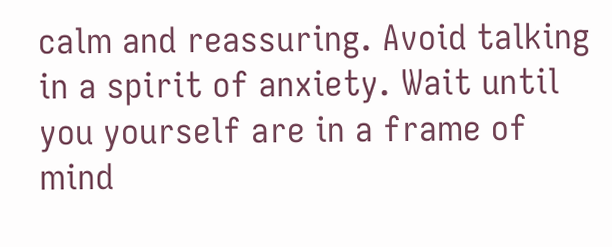calm and reassuring. Avoid talking in a spirit of anxiety. Wait until you yourself are in a frame of mind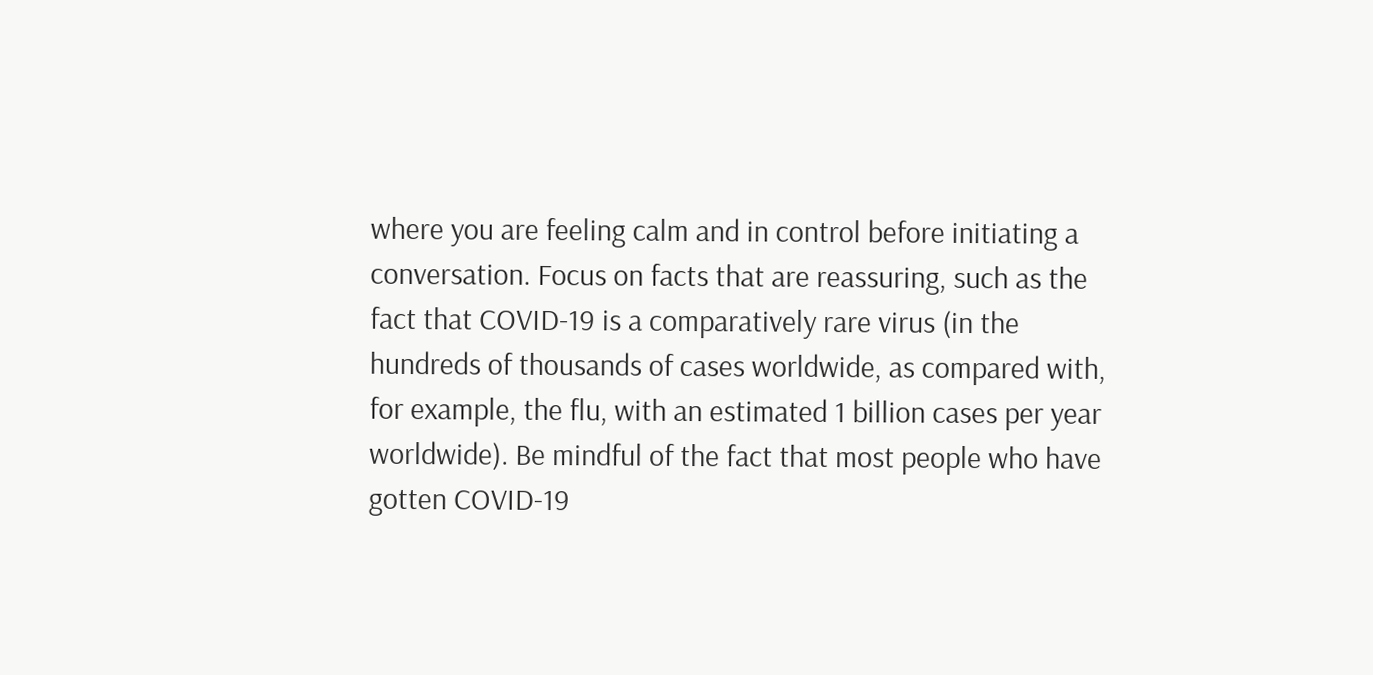where you are feeling calm and in control before initiating a conversation. Focus on facts that are reassuring, such as the fact that COVID-19 is a comparatively rare virus (in the hundreds of thousands of cases worldwide, as compared with, for example, the flu, with an estimated 1 billion cases per year worldwide). Be mindful of the fact that most people who have gotten COVID-19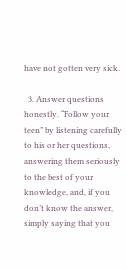have not gotten very sick.

  3. Answer questions honestly. “Follow your teen” by listening carefully to his or her questions, answering them seriously to the best of your knowledge, and, if you don’t know the answer, simply saying that you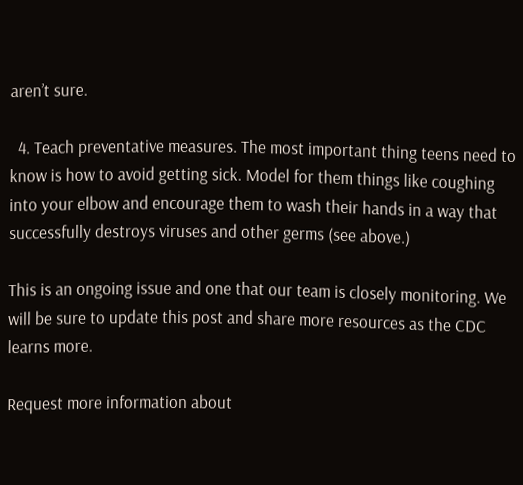aren’t sure.

  4. Teach preventative measures. The most important thing teens need to know is how to avoid getting sick. Model for them things like coughing into your elbow and encourage them to wash their hands in a way that successfully destroys viruses and other germs (see above.)

This is an ongoing issue and one that our team is closely monitoring. We will be sure to update this post and share more resources as the CDC learns more.

Request more information about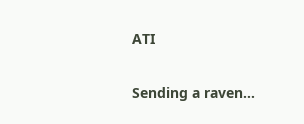ATI

Sending a raven…